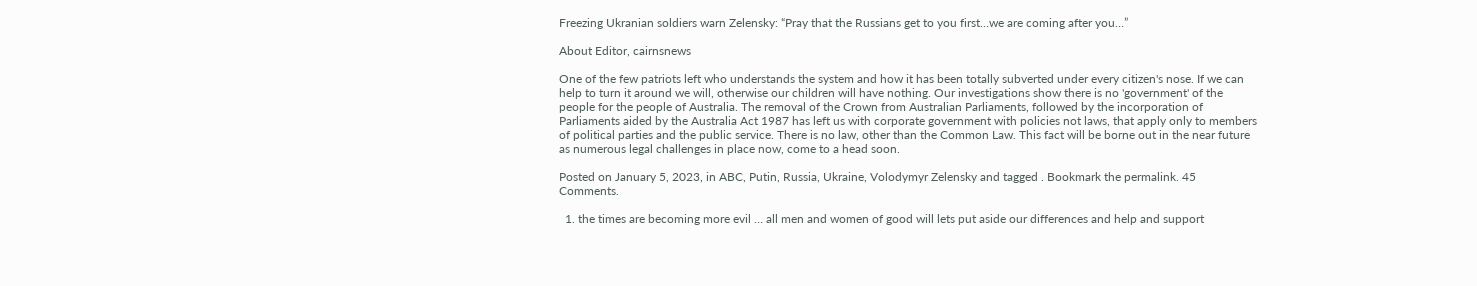Freezing Ukranian soldiers warn Zelensky: “Pray that the Russians get to you first…we are coming after you…”

About Editor, cairnsnews

One of the few patriots left who understands the system and how it has been totally subverted under every citizen's nose. If we can help to turn it around we will, otherwise our children will have nothing. Our investigations show there is no 'government' of the people for the people of Australia. The removal of the Crown from Australian Parliaments, followed by the incorporation of Parliaments aided by the Australia Act 1987 has left us with corporate government with policies not laws, that apply only to members of political parties and the public service. There is no law, other than the Common Law. This fact will be borne out in the near future as numerous legal challenges in place now, come to a head soon.

Posted on January 5, 2023, in ABC, Putin, Russia, Ukraine, Volodymyr Zelensky and tagged . Bookmark the permalink. 45 Comments.

  1. the times are becoming more evil … all men and women of good will lets put aside our differences and help and support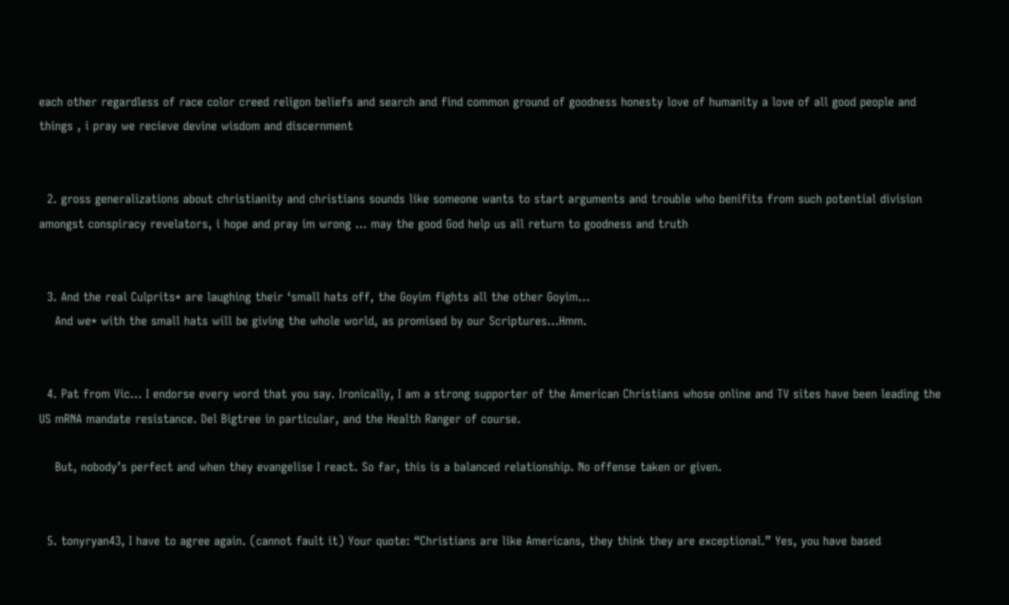each other regardless of race color creed religon beliefs and search and find common ground of goodness honesty love of humanity a love of all good people and things , i pray we recieve devine wisdom and discernment


  2. gross generalizations about christianity and christians sounds like someone wants to start arguments and trouble who benifits from such potential division amongst conspiracy revelators, i hope and pray im wrong … may the good God help us all return to goodness and truth


  3. And the real Culprits* are laughing their ‘small hats off, the Goyim fights all the other Goyim…
    And we* with the small hats will be giving the whole world, as promised by our Scriptures…Hmm.


  4. Pat from Vic… I endorse every word that you say. Ironically, I am a strong supporter of the American Christians whose online and TV sites have been leading the US mRNA mandate resistance. Del Bigtree in particular, and the Health Ranger of course.

    But, nobody’s perfect and when they evangelise I react. So far, this is a balanced relationship. No offense taken or given.


  5. tonyryan43, I have to agree again. (cannot fault it) Your quote: “Christians are like Americans, they think they are exceptional.” Yes, you have based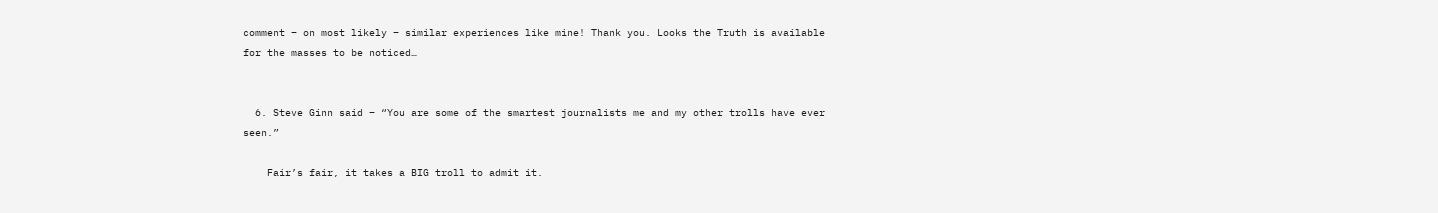comment – on most likely – similar experiences like mine! Thank you. Looks the Truth is available for the masses to be noticed…


  6. Steve Ginn said – “You are some of the smartest journalists me and my other trolls have ever seen.”

    Fair’s fair, it takes a BIG troll to admit it.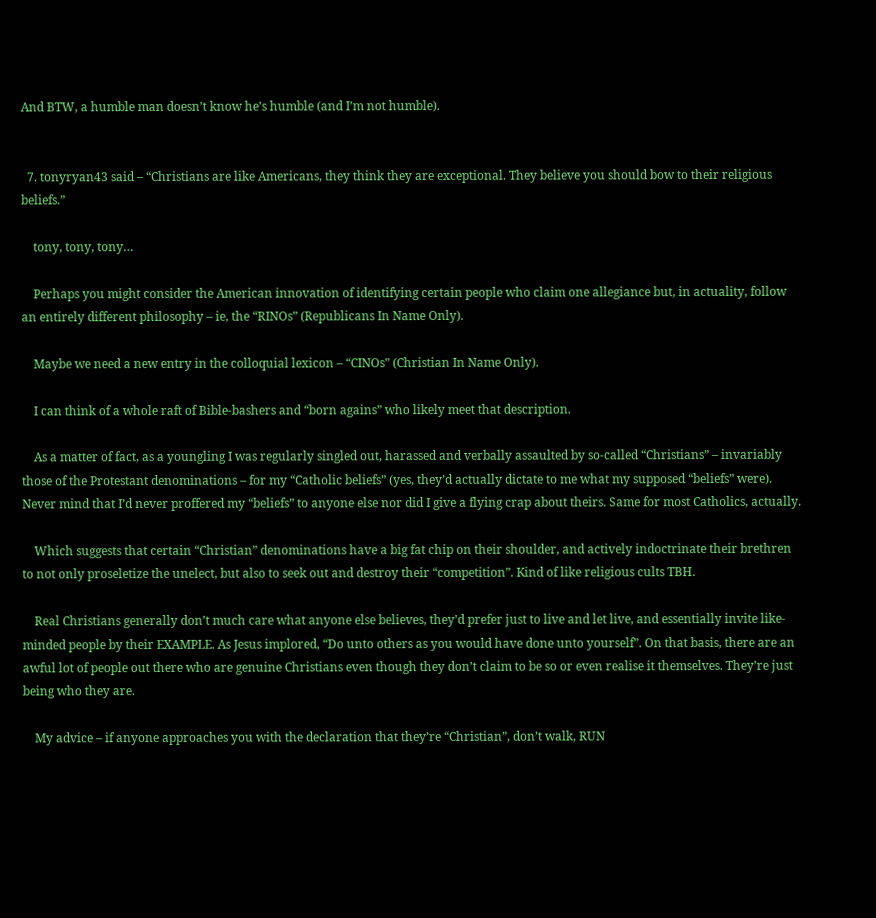And BTW, a humble man doesn’t know he’s humble (and I’m not humble).


  7. tonyryan43 said – “Christians are like Americans, they think they are exceptional. They believe you should bow to their religious beliefs.”

    tony, tony, tony…

    Perhaps you might consider the American innovation of identifying certain people who claim one allegiance but, in actuality, follow an entirely different philosophy – ie, the “RINOs” (Republicans In Name Only).

    Maybe we need a new entry in the colloquial lexicon – “CINOs” (Christian In Name Only).

    I can think of a whole raft of Bible-bashers and “born agains” who likely meet that description.

    As a matter of fact, as a youngling I was regularly singled out, harassed and verbally assaulted by so-called “Christians” – invariably those of the Protestant denominations – for my “Catholic beliefs” (yes, they’d actually dictate to me what my supposed “beliefs” were). Never mind that I’d never proffered my “beliefs” to anyone else nor did I give a flying crap about theirs. Same for most Catholics, actually.

    Which suggests that certain “Christian” denominations have a big fat chip on their shoulder, and actively indoctrinate their brethren to not only proseletize the unelect, but also to seek out and destroy their “competition”. Kind of like religious cults TBH.

    Real Christians generally don’t much care what anyone else believes, they’d prefer just to live and let live, and essentially invite like-minded people by their EXAMPLE. As Jesus implored, “Do unto others as you would have done unto yourself”. On that basis, there are an awful lot of people out there who are genuine Christians even though they don’t claim to be so or even realise it themselves. They’re just being who they are.

    My advice – if anyone approaches you with the declaration that they’re “Christian”, don’t walk, RUN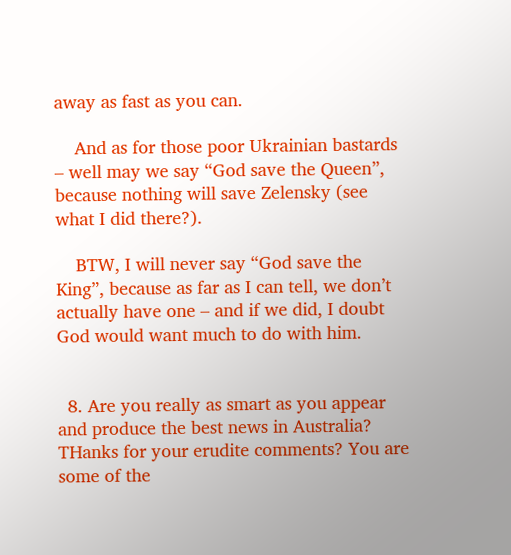away as fast as you can.

    And as for those poor Ukrainian bastards – well may we say “God save the Queen”, because nothing will save Zelensky (see what I did there?).

    BTW, I will never say “God save the King”, because as far as I can tell, we don’t actually have one – and if we did, I doubt God would want much to do with him.


  8. Are you really as smart as you appear and produce the best news in Australia? THanks for your erudite comments? You are some of the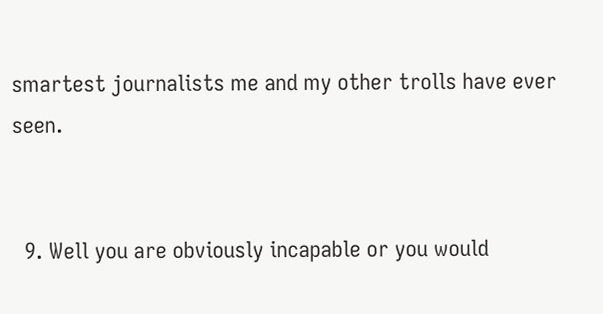smartest journalists me and my other trolls have ever seen.


  9. Well you are obviously incapable or you would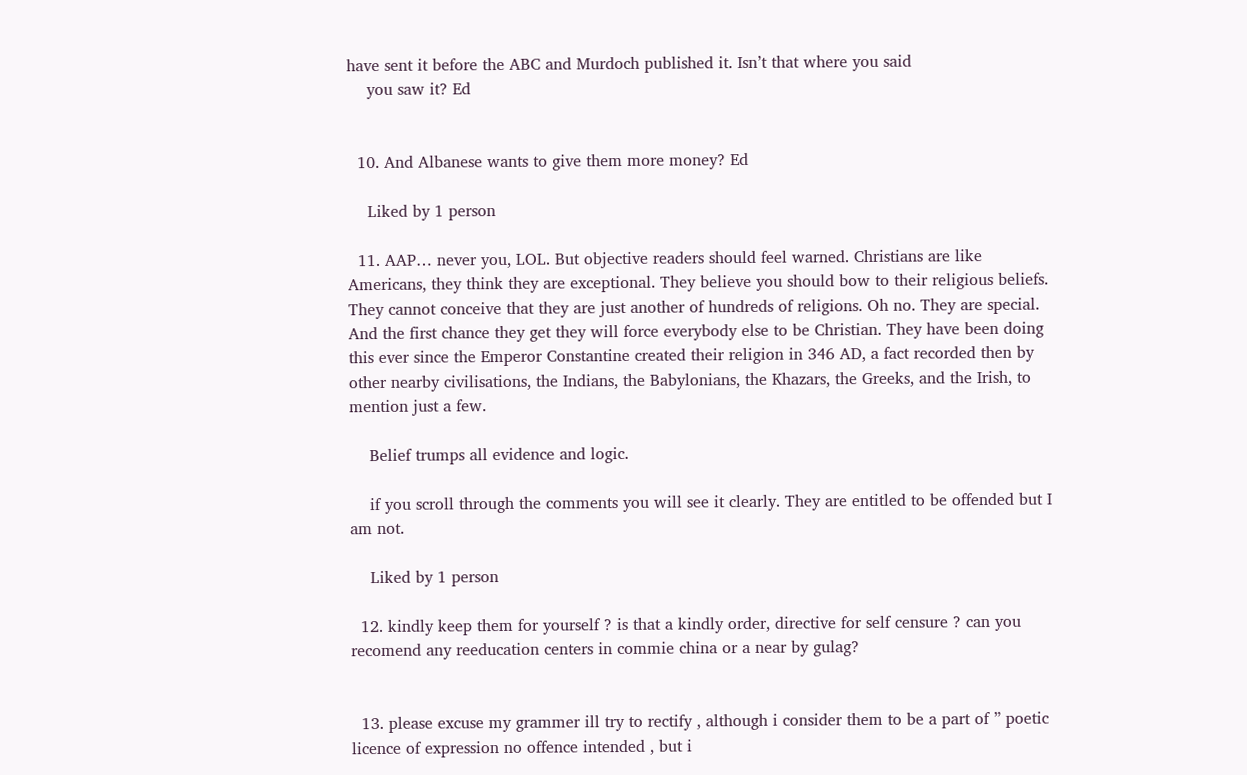have sent it before the ABC and Murdoch published it. Isn’t that where you said
    you saw it? Ed


  10. And Albanese wants to give them more money? Ed

    Liked by 1 person

  11. AAP… never you, LOL. But objective readers should feel warned. Christians are like Americans, they think they are exceptional. They believe you should bow to their religious beliefs. They cannot conceive that they are just another of hundreds of religions. Oh no. They are special. And the first chance they get they will force everybody else to be Christian. They have been doing this ever since the Emperor Constantine created their religion in 346 AD, a fact recorded then by other nearby civilisations, the Indians, the Babylonians, the Khazars, the Greeks, and the Irish, to mention just a few.

    Belief trumps all evidence and logic.

    if you scroll through the comments you will see it clearly. They are entitled to be offended but I am not.

    Liked by 1 person

  12. kindly keep them for yourself ? is that a kindly order, directive for self censure ? can you recomend any reeducation centers in commie china or a near by gulag?


  13. please excuse my grammer ill try to rectify , although i consider them to be a part of ” poetic licence of expression no offence intended , but i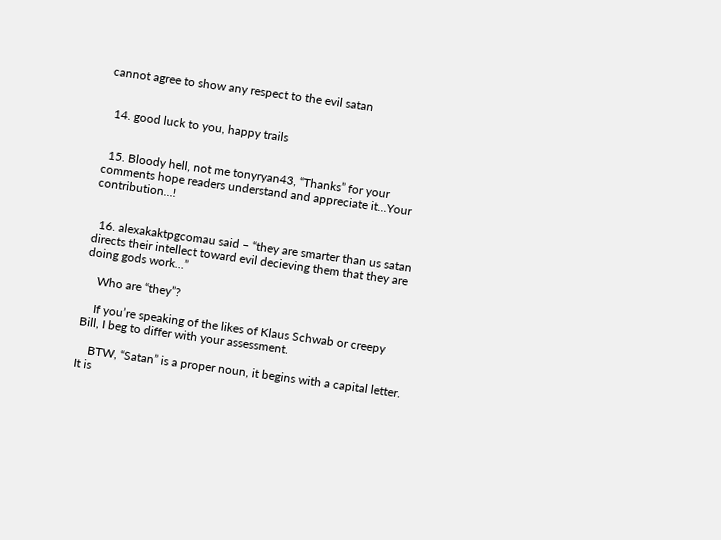cannot agree to show any respect to the evil satan


  14. good luck to you, happy trails


  15. Bloody hell, not me tonyryan43, “Thanks” for your comments hope readers understand and appreciate it…Your contribution…!


  16. alexakaktpgcomau said – “they are smarter than us satan directs their intellect toward evil decieving them that they are doing gods work…”

    Who are “they”?

    If you’re speaking of the likes of Klaus Schwab or creepy Bill, I beg to differ with your assessment.

    BTW, “Satan” is a proper noun, it begins with a capital letter. It is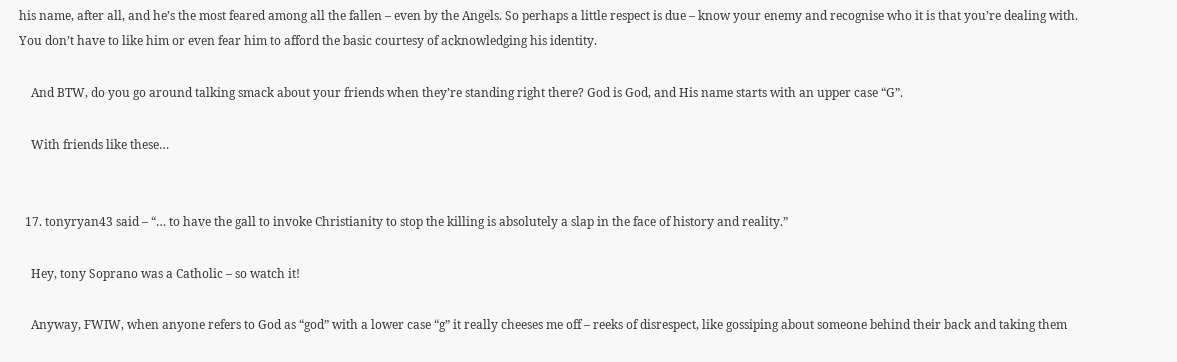his name, after all, and he’s the most feared among all the fallen – even by the Angels. So perhaps a little respect is due – know your enemy and recognise who it is that you’re dealing with. You don’t have to like him or even fear him to afford the basic courtesy of acknowledging his identity.

    And BTW, do you go around talking smack about your friends when they’re standing right there? God is God, and His name starts with an upper case “G”.

    With friends like these…


  17. tonyryan43 said – “… to have the gall to invoke Christianity to stop the killing is absolutely a slap in the face of history and reality.”

    Hey, tony Soprano was a Catholic – so watch it!

    Anyway, FWIW, when anyone refers to God as “god” with a lower case “g” it really cheeses me off – reeks of disrespect, like gossiping about someone behind their back and taking them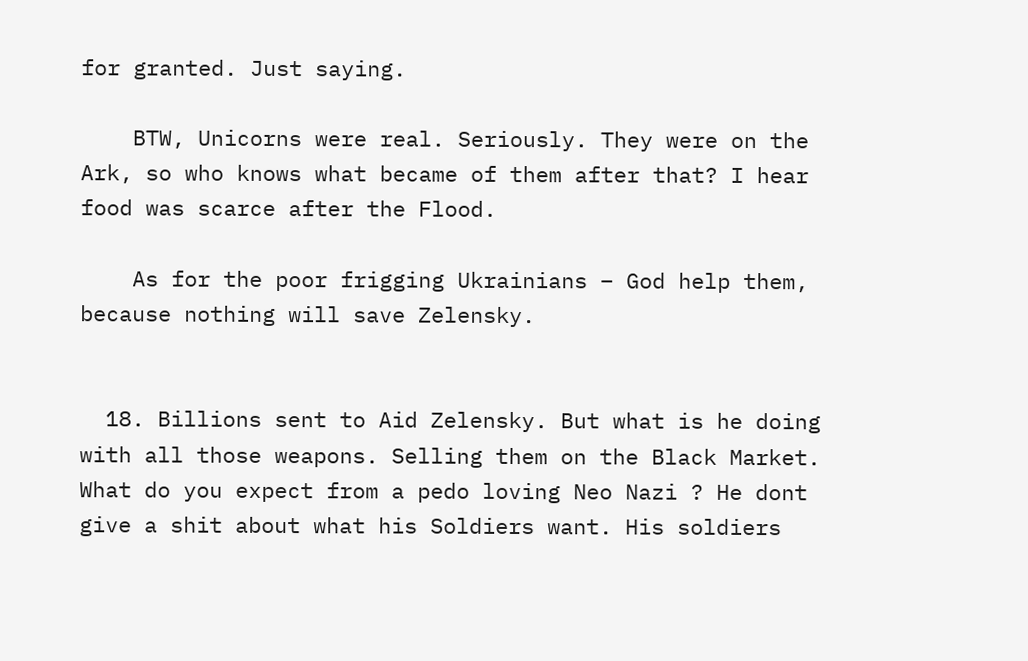for granted. Just saying.

    BTW, Unicorns were real. Seriously. They were on the Ark, so who knows what became of them after that? I hear food was scarce after the Flood.

    As for the poor frigging Ukrainians – God help them, because nothing will save Zelensky.


  18. Billions sent to Aid Zelensky. But what is he doing with all those weapons. Selling them on the Black Market. What do you expect from a pedo loving Neo Nazi ? He dont give a shit about what his Soldiers want. His soldiers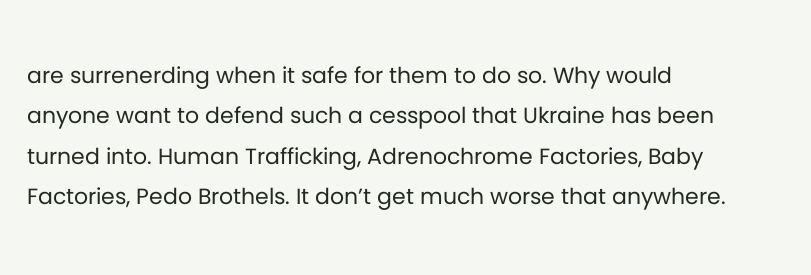are surrenerding when it safe for them to do so. Why would anyone want to defend such a cesspool that Ukraine has been turned into. Human Trafficking, Adrenochrome Factories, Baby Factories, Pedo Brothels. It don’t get much worse that anywhere.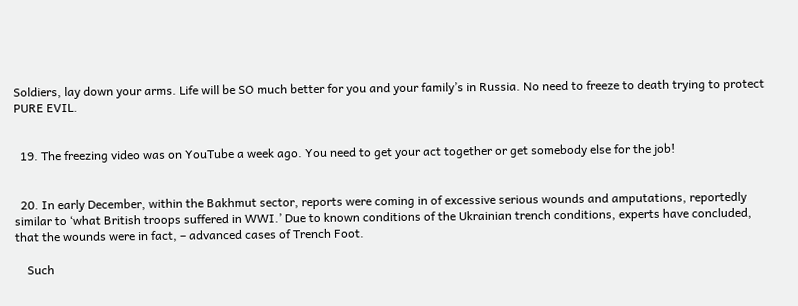Soldiers, lay down your arms. Life will be SO much better for you and your family’s in Russia. No need to freeze to death trying to protect PURE EVIL.


  19. The freezing video was on YouTube a week ago. You need to get your act together or get somebody else for the job!


  20. In early December, within the Bakhmut sector, reports were coming in of excessive serious wounds and amputations, reportedly similar to ‘what British troops suffered in WWI.’ Due to known conditions of the Ukrainian trench conditions, experts have concluded, that the wounds were in fact, – advanced cases of Trench Foot.

    Such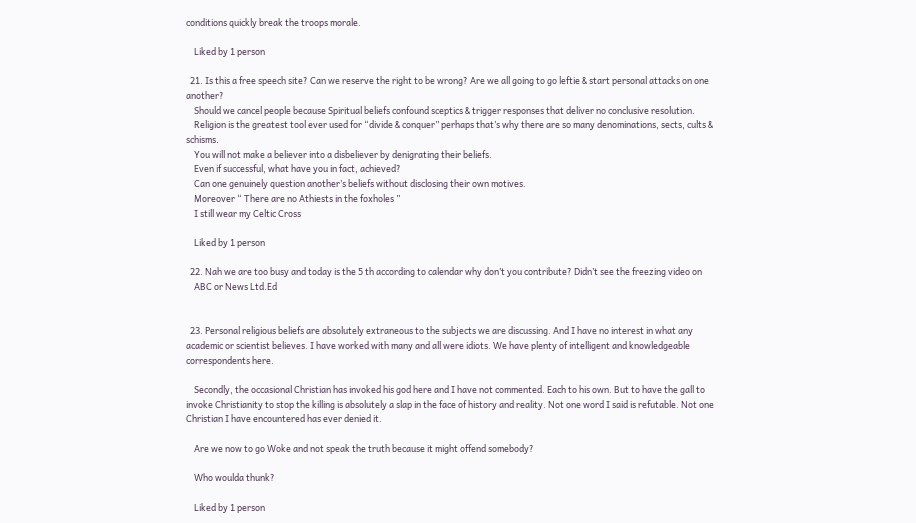conditions quickly break the troops morale.

    Liked by 1 person

  21. Is this a free speech site? Can we reserve the right to be wrong? Are we all going to go leftie & start personal attacks on one another?
    Should we cancel people because Spiritual beliefs confound sceptics & trigger responses that deliver no conclusive resolution.
    Religion is the greatest tool ever used for “divide & conquer” perhaps that’s why there are so many denominations, sects, cults & schisms.
    You will not make a believer into a disbeliever by denigrating their beliefs.
    Even if successful, what have you in fact, achieved?
    Can one genuinely question another’s beliefs without disclosing their own motives.
    Moreover “ There are no Athiests in the foxholes ”
    I still wear my Celtic Cross

    Liked by 1 person

  22. Nah we are too busy and today is the 5 th according to calendar why don’t you contribute? Didn’t see the freezing video on
    ABC or News Ltd.Ed


  23. Personal religious beliefs are absolutely extraneous to the subjects we are discussing. And I have no interest in what any academic or scientist believes. I have worked with many and all were idiots. We have plenty of intelligent and knowledgeable correspondents here.

    Secondly, the occasional Christian has invoked his god here and I have not commented. Each to his own. But to have the gall to invoke Christianity to stop the killing is absolutely a slap in the face of history and reality. Not one word I said is refutable. Not one Christian I have encountered has ever denied it.

    Are we now to go Woke and not speak the truth because it might offend somebody?

    Who woulda thunk?

    Liked by 1 person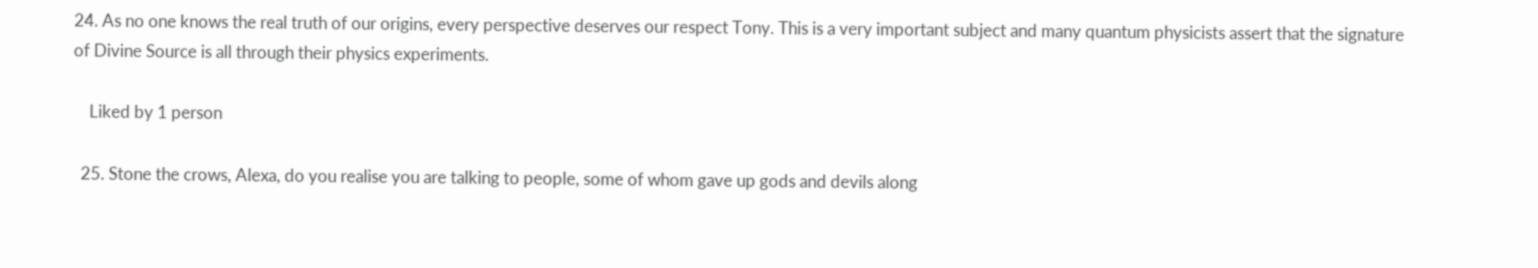24. As no one knows the real truth of our origins, every perspective deserves our respect Tony. This is a very important subject and many quantum physicists assert that the signature of Divine Source is all through their physics experiments.

    Liked by 1 person

  25. Stone the crows, Alexa, do you realise you are talking to people, some of whom gave up gods and devils along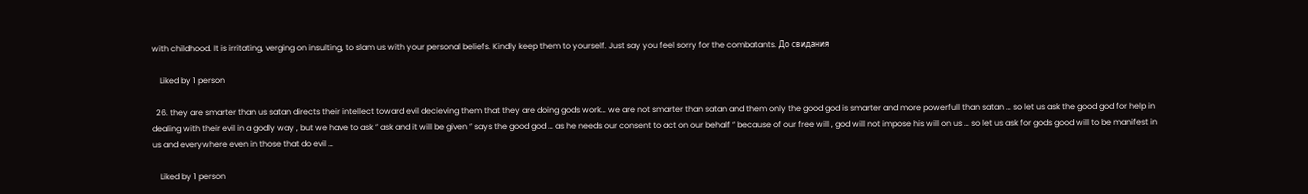with childhood. It is irritating, verging on insulting, to slam us with your personal beliefs. Kindly keep them to yourself. Just say you feel sorry for the combatants. До свидания

    Liked by 1 person

  26. they are smarter than us satan directs their intellect toward evil decieving them that they are doing gods work… we are not smarter than satan and them only the good god is smarter and more powerfull than satan … so let us ask the good god for help in dealing with their evil in a godly way , but we have to ask ” ask and it will be given ” says the good god … as he needs our consent to act on our behalf ” because of our free will , god will not impose his will on us … so let us ask for gods good will to be manifest in us and everywhere even in those that do evil …

    Liked by 1 person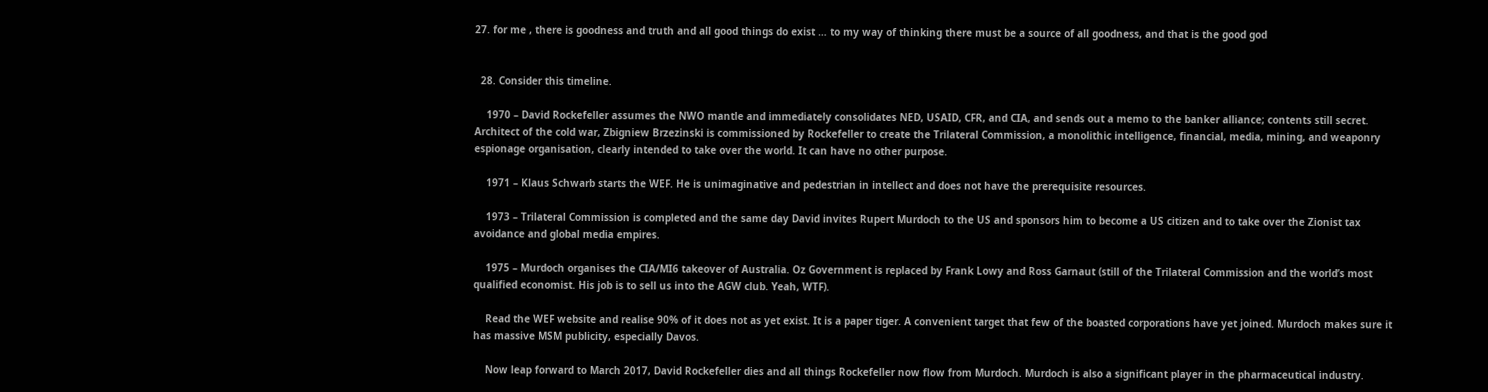27. for me , there is goodness and truth and all good things do exist … to my way of thinking there must be a source of all goodness, and that is the good god


  28. Consider this timeline.

    1970 – David Rockefeller assumes the NWO mantle and immediately consolidates NED, USAID, CFR, and CIA, and sends out a memo to the banker alliance; contents still secret. Architect of the cold war, Zbigniew Brzezinski is commissioned by Rockefeller to create the Trilateral Commission, a monolithic intelligence, financial, media, mining, and weaponry espionage organisation, clearly intended to take over the world. It can have no other purpose.

    1971 – Klaus Schwarb starts the WEF. He is unimaginative and pedestrian in intellect and does not have the prerequisite resources.

    1973 – Trilateral Commission is completed and the same day David invites Rupert Murdoch to the US and sponsors him to become a US citizen and to take over the Zionist tax avoidance and global media empires.

    1975 – Murdoch organises the CIA/MI6 takeover of Australia. Oz Government is replaced by Frank Lowy and Ross Garnaut (still of the Trilateral Commission and the world’s most qualified economist. His job is to sell us into the AGW club. Yeah, WTF).

    Read the WEF website and realise 90% of it does not as yet exist. It is a paper tiger. A convenient target that few of the boasted corporations have yet joined. Murdoch makes sure it has massive MSM publicity, especially Davos.

    Now leap forward to March 2017, David Rockefeller dies and all things Rockefeller now flow from Murdoch. Murdoch is also a significant player in the pharmaceutical industry.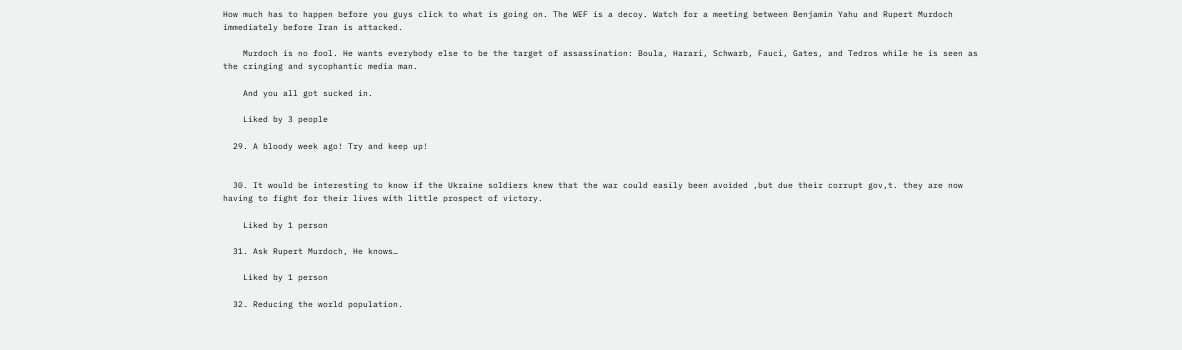How much has to happen before you guys click to what is going on. The WEF is a decoy. Watch for a meeting between Benjamin Yahu and Rupert Murdoch immediately before Iran is attacked.

    Murdoch is no fool. He wants everybody else to be the target of assassination: Boula, Harari, Schwarb, Fauci, Gates, and Tedros while he is seen as the cringing and sycophantic media man.

    And you all got sucked in.

    Liked by 3 people

  29. A bloody week ago! Try and keep up!


  30. It would be interesting to know if the Ukraine soldiers knew that the war could easily been avoided ,but due their corrupt gov,t. they are now having to fight for their lives with little prospect of victory.

    Liked by 1 person

  31. Ask Rupert Murdoch, He knows…

    Liked by 1 person

  32. Reducing the world population.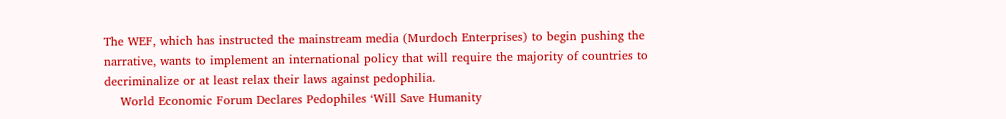The WEF, which has instructed the mainstream media (Murdoch Enterprises) to begin pushing the narrative, wants to implement an international policy that will require the majority of countries to decriminalize or at least relax their laws against pedophilia.
    World Economic Forum Declares Pedophiles ‘Will Save Humanity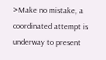>Make no mistake, a coordinated attempt is underway to present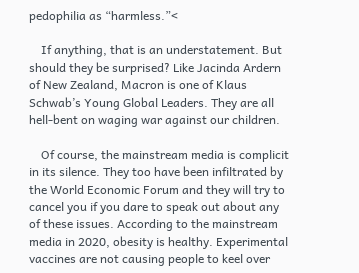pedophilia as “harmless.”<

    If anything, that is an understatement. But should they be surprised? Like Jacinda Ardern of New Zealand, Macron is one of Klaus Schwab’s Young Global Leaders. They are all hell-bent on waging war against our children.

    Of course, the mainstream media is complicit in its silence. They too have been infiltrated by the World Economic Forum and they will try to cancel you if you dare to speak out about any of these issues. According to the mainstream media in 2020, obesity is healthy. Experimental vaccines are not causing people to keel over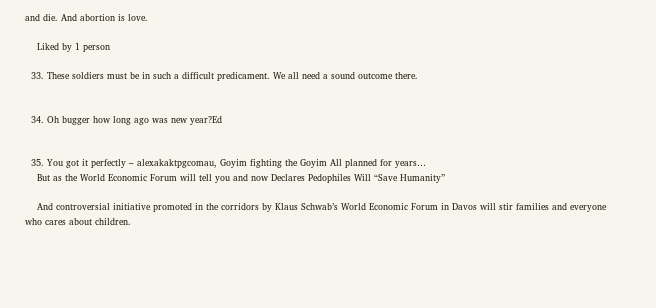and die. And abortion is love.

    Liked by 1 person

  33. These soldiers must be in such a difficult predicament. We all need a sound outcome there.


  34. Oh bugger how long ago was new year?Ed


  35. You got it perfectly – alexakaktpgcomau, Goyim fighting the Goyim All planned for years…
    But as the World Economic Forum will tell you and now Declares Pedophiles Will “Save Humanity”

    And controversial initiative promoted in the corridors by Klaus Schwab’s World Economic Forum in Davos will stir families and everyone who cares about children.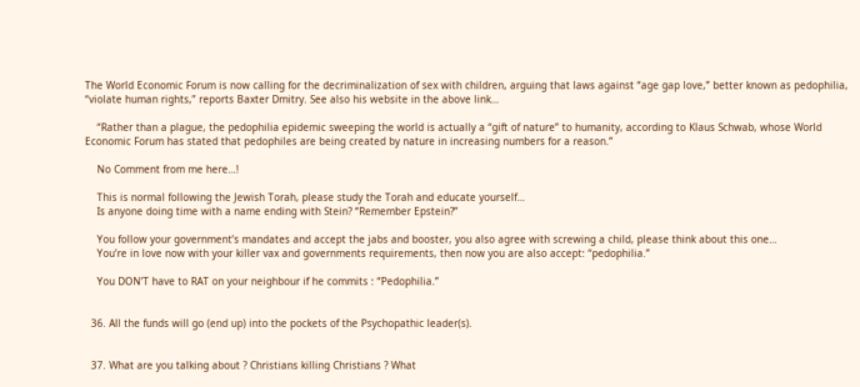The World Economic Forum is now calling for the decriminalization of sex with children, arguing that laws against “age gap love,” better known as pedophilia, “violate human rights,” reports Baxter Dmitry. See also his website in the above link…

    “Rather than a plague, the pedophilia epidemic sweeping the world is actually a “gift of nature” to humanity, according to Klaus Schwab, whose World Economic Forum has stated that pedophiles are being created by nature in increasing numbers for a reason.”

    No Comment from me here…!

    This is normal following the Jewish Torah, please study the Torah and educate yourself…
    Is anyone doing time with a name ending with Stein? “Remember Epstein?”

    You follow your government’s mandates and accept the jabs and booster, you also agree with screwing a child, please think about this one…
    You’re in love now with your killer vax and governments requirements, then now you are also accept: “pedophilia.”

    You DON’T have to RAT on your neighbour if he commits : “Pedophilia.”


  36. All the funds will go (end up) into the pockets of the Psychopathic leader(s).


  37. What are you talking about ? Christians killing Christians ? What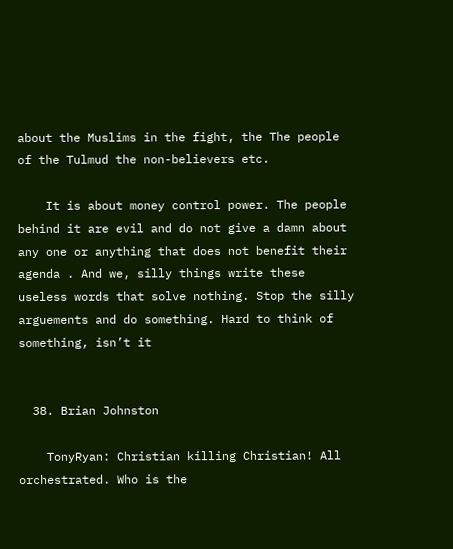about the Muslims in the fight, the The people of the Tulmud the non-believers etc.

    It is about money control power. The people behind it are evil and do not give a damn about any one or anything that does not benefit their agenda . And we, silly things write these useless words that solve nothing. Stop the silly arguements and do something. Hard to think of something, isn’t it


  38. Brian Johnston

    TonyRyan: Christian killing Christian! All orchestrated. Who is the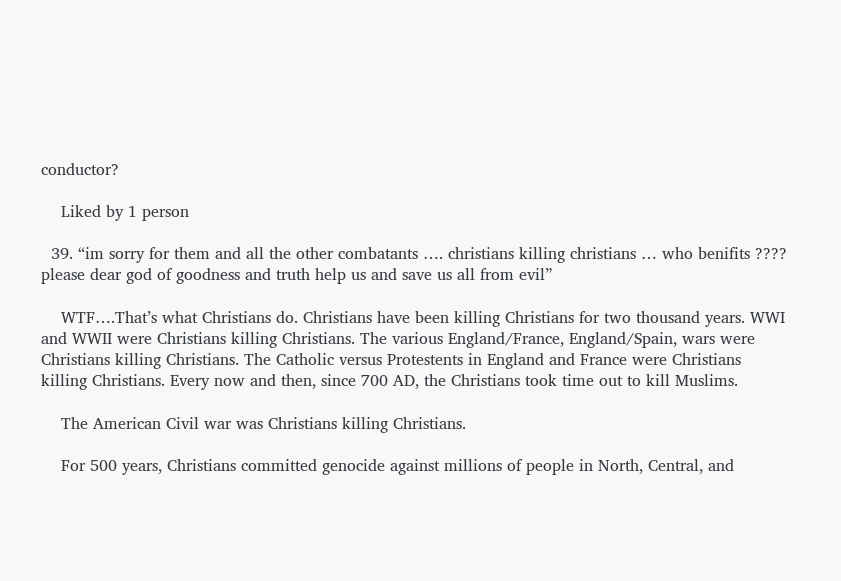conductor?

    Liked by 1 person

  39. “im sorry for them and all the other combatants …. christians killing christians … who benifits ???? please dear god of goodness and truth help us and save us all from evil”

    WTF….That’s what Christians do. Christians have been killing Christians for two thousand years. WWI and WWII were Christians killing Christians. The various England/France, England/Spain, wars were Christians killing Christians. The Catholic versus Protestents in England and France were Christians killing Christians. Every now and then, since 700 AD, the Christians took time out to kill Muslims.

    The American Civil war was Christians killing Christians.

    For 500 years, Christians committed genocide against millions of people in North, Central, and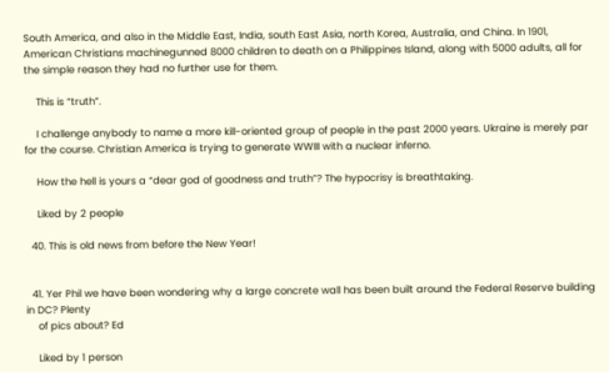South America, and also in the Middle East, India, south East Asia, north Korea, Australia, and China. In 1901, American Christians machinegunned 8000 children to death on a Philippines Island, along with 5000 adults, all for the simple reason they had no further use for them.

    This is “truth”.

    I challenge anybody to name a more kill-oriented group of people in the past 2000 years. Ukraine is merely par for the course. Christian America is trying to generate WWIII with a nuclear inferno.

    How the hell is yours a “dear god of goodness and truth”? The hypocrisy is breathtaking.

    Liked by 2 people

  40. This is old news from before the New Year!


  41. Yer Phil we have been wondering why a large concrete wall has been built around the Federal Reserve building in DC? Plenty
    of pics about? Ed

    Liked by 1 person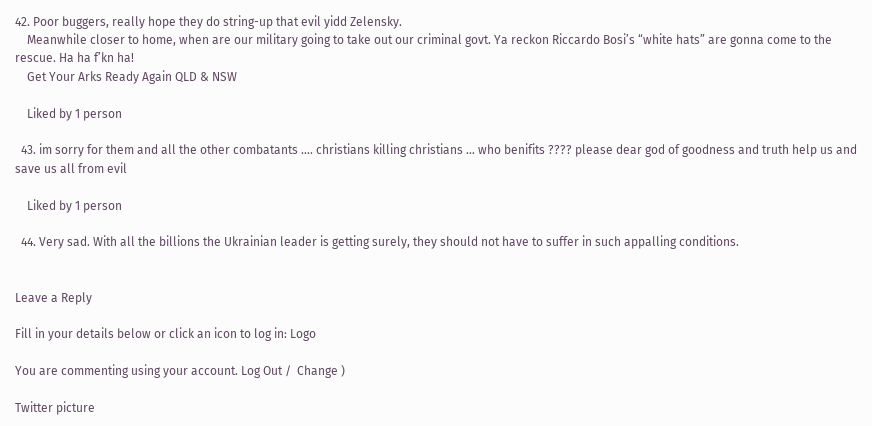42. Poor buggers, really hope they do string-up that evil yidd Zelensky.
    Meanwhile closer to home, when are our military going to take out our criminal govt. Ya reckon Riccardo Bosi’s “white hats” are gonna come to the rescue. Ha ha f’kn ha!
    Get Your Arks Ready Again QLD & NSW

    Liked by 1 person

  43. im sorry for them and all the other combatants …. christians killing christians … who benifits ???? please dear god of goodness and truth help us and save us all from evil

    Liked by 1 person

  44. Very sad. With all the billions the Ukrainian leader is getting surely, they should not have to suffer in such appalling conditions.


Leave a Reply

Fill in your details below or click an icon to log in: Logo

You are commenting using your account. Log Out /  Change )

Twitter picture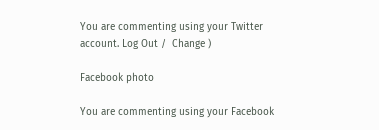You are commenting using your Twitter account. Log Out /  Change )

Facebook photo

You are commenting using your Facebook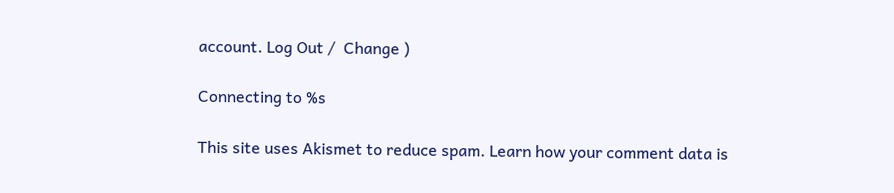account. Log Out /  Change )

Connecting to %s

This site uses Akismet to reduce spam. Learn how your comment data is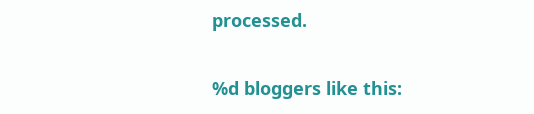processed.

%d bloggers like this: